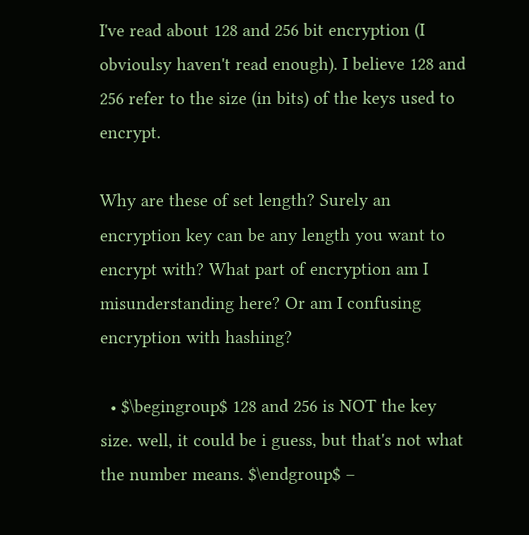I've read about 128 and 256 bit encryption (I obvioulsy haven't read enough). I believe 128 and 256 refer to the size (in bits) of the keys used to encrypt.

Why are these of set length? Surely an encryption key can be any length you want to encrypt with? What part of encryption am I misunderstanding here? Or am I confusing encryption with hashing?

  • $\begingroup$ 128 and 256 is NOT the key size. well, it could be i guess, but that's not what the number means. $\endgroup$ –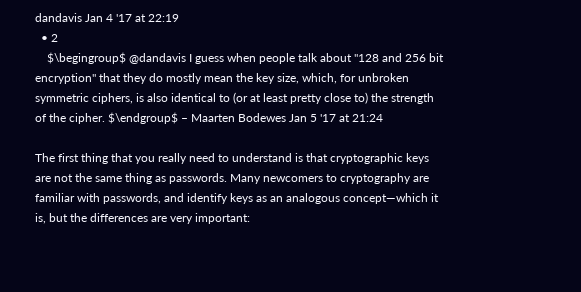dandavis Jan 4 '17 at 22:19
  • 2
    $\begingroup$ @dandavis I guess when people talk about "128 and 256 bit encryption" that they do mostly mean the key size, which, for unbroken symmetric ciphers, is also identical to (or at least pretty close to) the strength of the cipher. $\endgroup$ – Maarten Bodewes Jan 5 '17 at 21:24

The first thing that you really need to understand is that cryptographic keys are not the same thing as passwords. Many newcomers to cryptography are familiar with passwords, and identify keys as an analogous concept—which it is, but the differences are very important: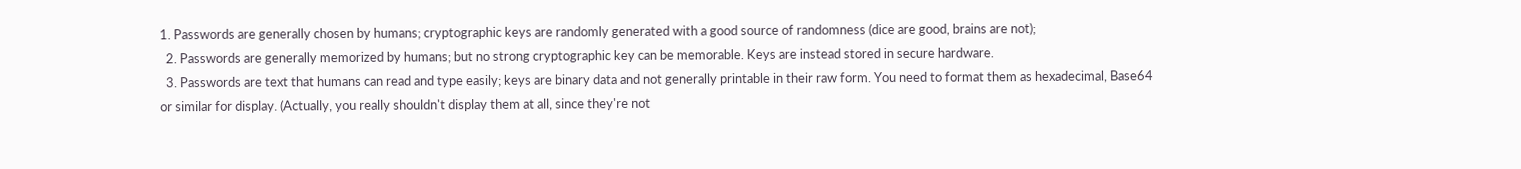1. Passwords are generally chosen by humans; cryptographic keys are randomly generated with a good source of randomness (dice are good, brains are not);
  2. Passwords are generally memorized by humans; but no strong cryptographic key can be memorable. Keys are instead stored in secure hardware.
  3. Passwords are text that humans can read and type easily; keys are binary data and not generally printable in their raw form. You need to format them as hexadecimal, Base64 or similar for display. (Actually, you really shouldn't display them at all, since they're not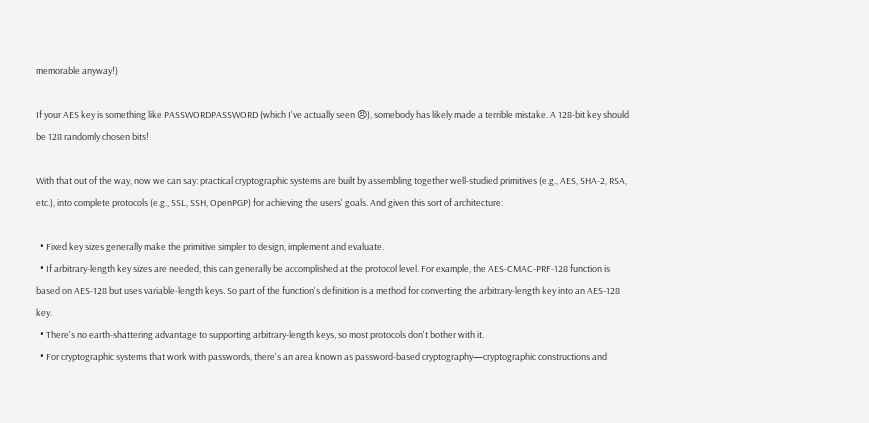memorable anyway!)

If your AES key is something like PASSWORDPASSWORD (which I've actually seen 😠), somebody has likely made a terrible mistake. A 128-bit key should be 128 randomly chosen bits!

With that out of the way, now we can say: practical cryptographic systems are built by assembling together well-studied primitives (e.g., AES, SHA-2, RSA, etc.), into complete protocols (e.g., SSL, SSH, OpenPGP) for achieving the users' goals. And given this sort of architecture:

  • Fixed key sizes generally make the primitive simpler to design, implement and evaluate.
  • If arbitrary-length key sizes are needed, this can generally be accomplished at the protocol level. For example, the AES-CMAC-PRF-128 function is based on AES-128 but uses variable-length keys. So part of the function's definition is a method for converting the arbitrary-length key into an AES-128 key.
  • There's no earth-shattering advantage to supporting arbitrary-length keys, so most protocols don't bother with it.
  • For cryptographic systems that work with passwords, there's an area known as password-based cryptography—cryptographic constructions and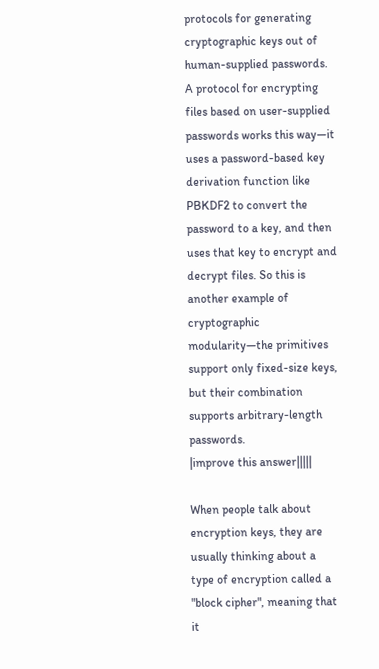protocols for generating cryptographic keys out of human-supplied passwords. A protocol for encrypting files based on user-supplied passwords works this way—it uses a password-based key derivation function like PBKDF2 to convert the password to a key, and then uses that key to encrypt and decrypt files. So this is another example of cryptographic modularity—the primitives support only fixed-size keys, but their combination supports arbitrary-length passwords.
|improve this answer|||||

When people talk about encryption keys, they are usually thinking about a type of encryption called a "block cipher", meaning that it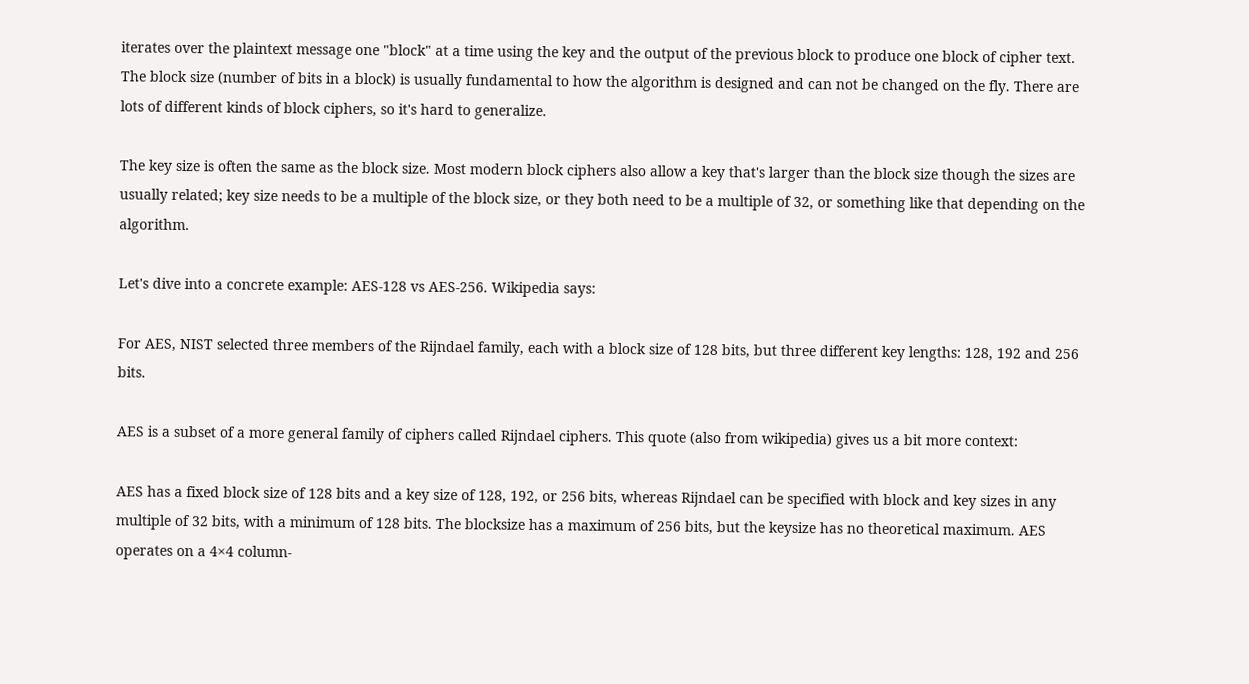iterates over the plaintext message one "block" at a time using the key and the output of the previous block to produce one block of cipher text. The block size (number of bits in a block) is usually fundamental to how the algorithm is designed and can not be changed on the fly. There are lots of different kinds of block ciphers, so it's hard to generalize.

The key size is often the same as the block size. Most modern block ciphers also allow a key that's larger than the block size though the sizes are usually related; key size needs to be a multiple of the block size, or they both need to be a multiple of 32, or something like that depending on the algorithm.

Let's dive into a concrete example: AES-128 vs AES-256. Wikipedia says:

For AES, NIST selected three members of the Rijndael family, each with a block size of 128 bits, but three different key lengths: 128, 192 and 256 bits.

AES is a subset of a more general family of ciphers called Rijndael ciphers. This quote (also from wikipedia) gives us a bit more context:

AES has a fixed block size of 128 bits and a key size of 128, 192, or 256 bits, whereas Rijndael can be specified with block and key sizes in any multiple of 32 bits, with a minimum of 128 bits. The blocksize has a maximum of 256 bits, but the keysize has no theoretical maximum. AES operates on a 4×4 column-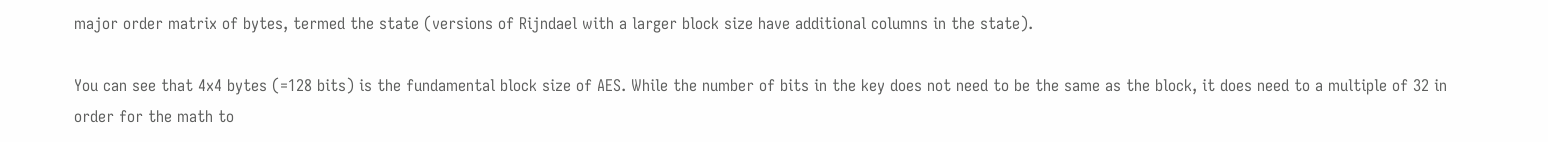major order matrix of bytes, termed the state (versions of Rijndael with a larger block size have additional columns in the state).

You can see that 4x4 bytes (=128 bits) is the fundamental block size of AES. While the number of bits in the key does not need to be the same as the block, it does need to a multiple of 32 in order for the math to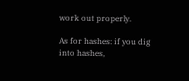work out properly.

As for hashes: if you dig into hashes,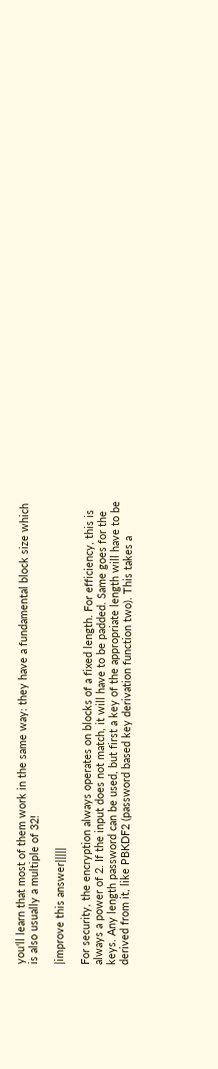you'll learn that most of them work in the same way: they have a fundamental block size which is also usually a multiple of 32!

|improve this answer|||||

For security, the encryption always operates on blocks of a fixed length. For efficiency, this is always a power of 2. If the input does not match, it will have to be padded. Same goes for the keys. Any length password can be used, but first a key of the appropriate length will have to be derived from it, like PBKDF2 (password based key derivation function two). This takes a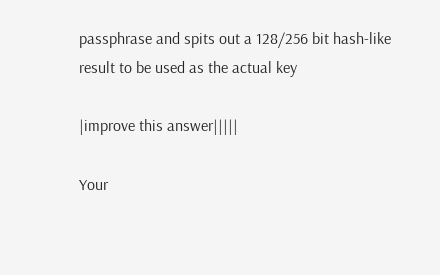passphrase and spits out a 128/256 bit hash-like result to be used as the actual key

|improve this answer|||||

Your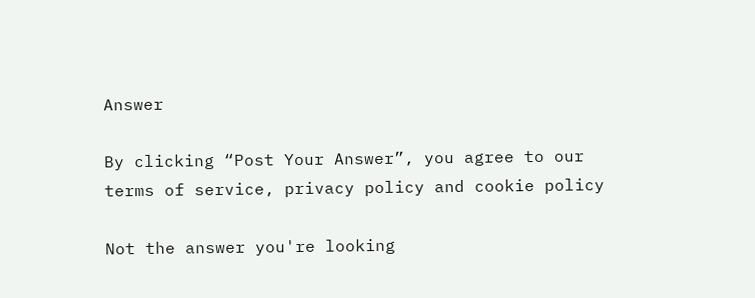Answer

By clicking “Post Your Answer”, you agree to our terms of service, privacy policy and cookie policy

Not the answer you're looking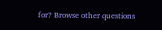for? Browse other questions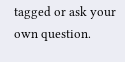tagged or ask your own question.